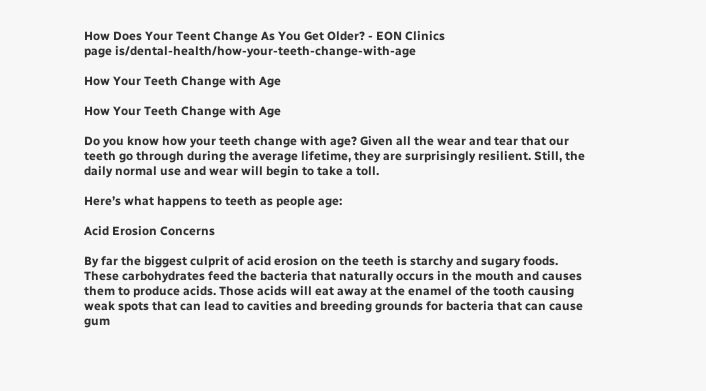How Does Your Teent Change As You Get Older? - EON Clinics
page is/dental-health/how-your-teeth-change-with-age

How Your Teeth Change with Age

How Your Teeth Change with Age

Do you know how your teeth change with age? Given all the wear and tear that our teeth go through during the average lifetime, they are surprisingly resilient. Still, the daily normal use and wear will begin to take a toll.

Here’s what happens to teeth as people age:

Acid Erosion Concerns

By far the biggest culprit of acid erosion on the teeth is starchy and sugary foods. These carbohydrates feed the bacteria that naturally occurs in the mouth and causes them to produce acids. Those acids will eat away at the enamel of the tooth causing weak spots that can lead to cavities and breeding grounds for bacteria that can cause gum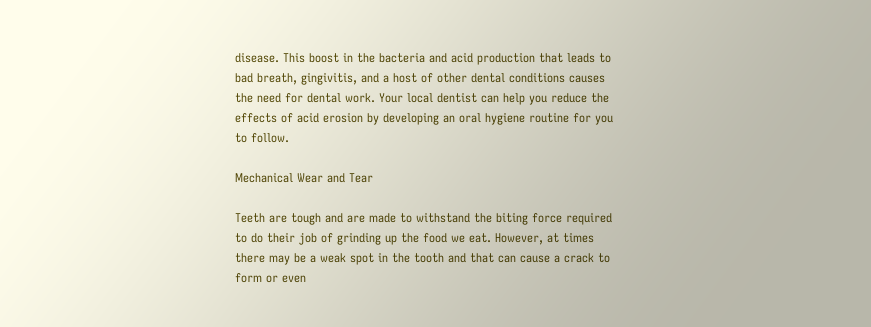disease. This boost in the bacteria and acid production that leads to bad breath, gingivitis, and a host of other dental conditions causes the need for dental work. Your local dentist can help you reduce the effects of acid erosion by developing an oral hygiene routine for you to follow.

Mechanical Wear and Tear

Teeth are tough and are made to withstand the biting force required to do their job of grinding up the food we eat. However, at times there may be a weak spot in the tooth and that can cause a crack to form or even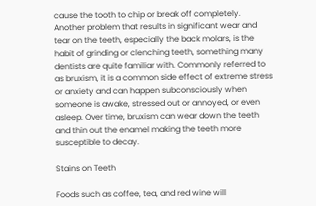cause the tooth to chip or break off completely. Another problem that results in significant wear and tear on the teeth, especially the back molars, is the habit of grinding or clenching teeth, something many dentists are quite familiar with. Commonly referred to as bruxism, it is a common side effect of extreme stress or anxiety and can happen subconsciously when someone is awake, stressed out or annoyed, or even asleep. Over time, bruxism can wear down the teeth and thin out the enamel making the teeth more susceptible to decay.

Stains on Teeth

Foods such as coffee, tea, and red wine will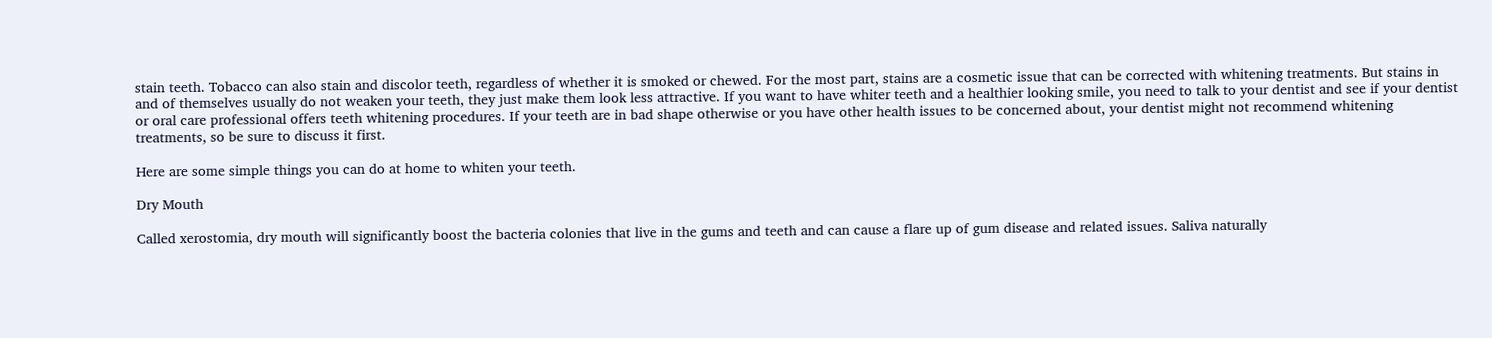stain teeth. Tobacco can also stain and discolor teeth, regardless of whether it is smoked or chewed. For the most part, stains are a cosmetic issue that can be corrected with whitening treatments. But stains in and of themselves usually do not weaken your teeth, they just make them look less attractive. If you want to have whiter teeth and a healthier looking smile, you need to talk to your dentist and see if your dentist or oral care professional offers teeth whitening procedures. If your teeth are in bad shape otherwise or you have other health issues to be concerned about, your dentist might not recommend whitening treatments, so be sure to discuss it first.

Here are some simple things you can do at home to whiten your teeth.

Dry Mouth

Called xerostomia, dry mouth will significantly boost the bacteria colonies that live in the gums and teeth and can cause a flare up of gum disease and related issues. Saliva naturally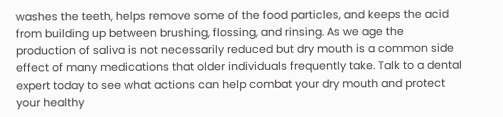washes the teeth, helps remove some of the food particles, and keeps the acid from building up between brushing, flossing, and rinsing. As we age the production of saliva is not necessarily reduced but dry mouth is a common side effect of many medications that older individuals frequently take. Talk to a dental expert today to see what actions can help combat your dry mouth and protect your healthy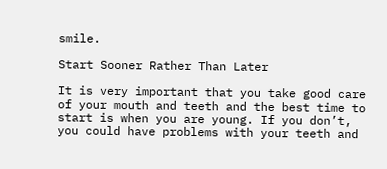smile.

Start Sooner Rather Than Later

It is very important that you take good care of your mouth and teeth and the best time to start is when you are young. If you don’t, you could have problems with your teeth and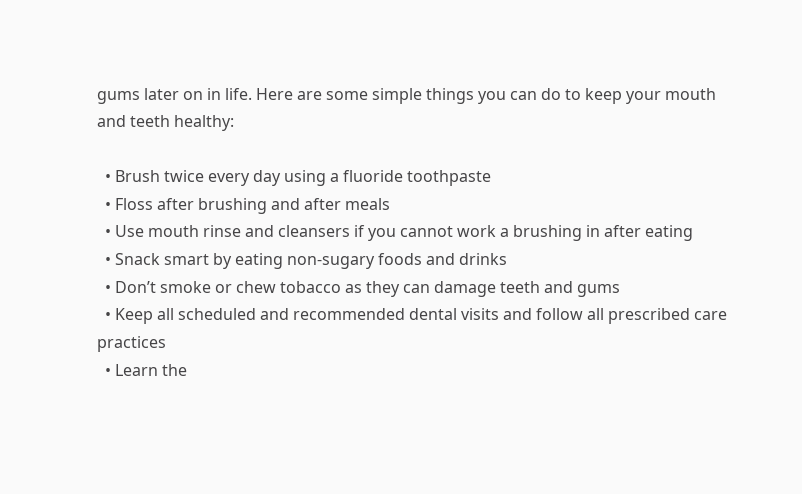gums later on in life. Here are some simple things you can do to keep your mouth and teeth healthy:

  • Brush twice every day using a fluoride toothpaste
  • Floss after brushing and after meals
  • Use mouth rinse and cleansers if you cannot work a brushing in after eating
  • Snack smart by eating non-sugary foods and drinks
  • Don’t smoke or chew tobacco as they can damage teeth and gums
  • Keep all scheduled and recommended dental visits and follow all prescribed care practices
  • Learn the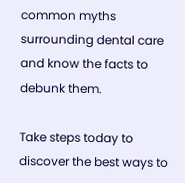common myths surrounding dental care and know the facts to debunk them.

Take steps today to discover the best ways to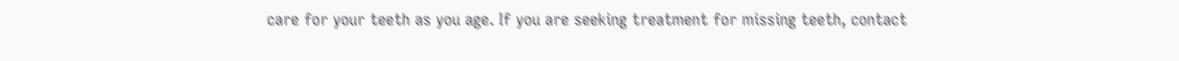care for your teeth as you age. If you are seeking treatment for missing teeth, contact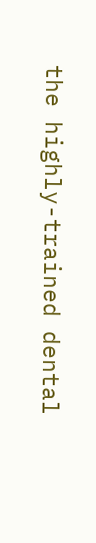the highly-trained dental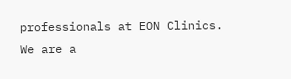professionals at EON Clinics. We are a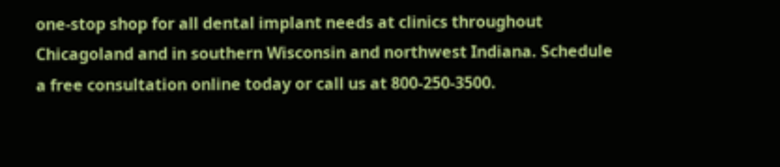one-stop shop for all dental implant needs at clinics throughout Chicagoland and in southern Wisconsin and northwest Indiana. Schedule a free consultation online today or call us at 800-250-3500.